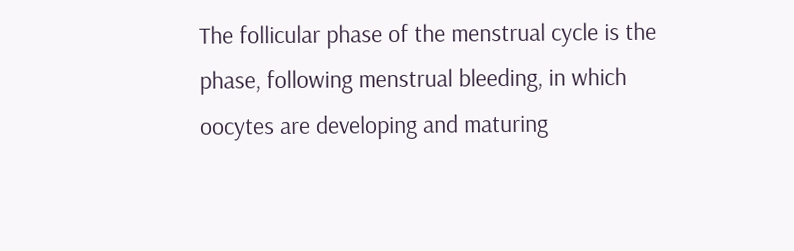The follicular phase of the menstrual cycle is the phase, following menstrual bleeding, in which oocytes are developing and maturing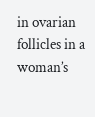in ovarian follicles in a woman’s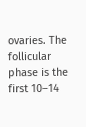ovaries. The follicular phase is the first 10–14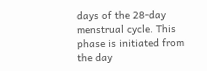days of the 28-day menstrual cycle. This phase is initiated from the day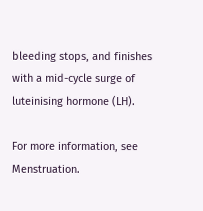bleeding stops, and finishes with a mid-cycle surge of luteinising hormone (LH).

For more information, see Menstruation.